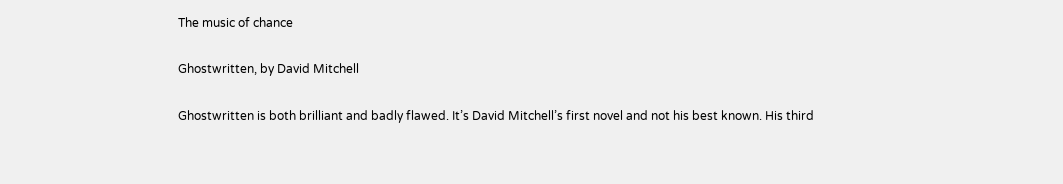The music of chance

Ghostwritten, by David Mitchell

Ghostwritten is both brilliant and badly flawed. It’s David Mitchell’s first novel and not his best known. His third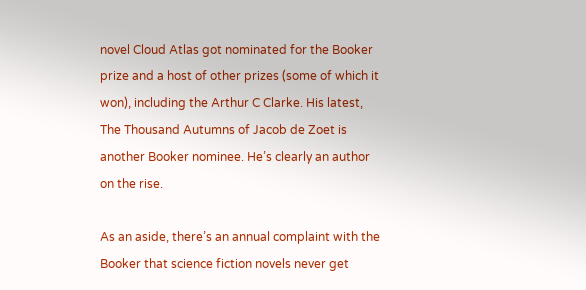novel Cloud Atlas got nominated for the Booker prize and a host of other prizes (some of which it won), including the Arthur C Clarke. His latest, The Thousand Autumns of Jacob de Zoet is another Booker nominee. He’s clearly an author on the rise.

As an aside, there’s an annual complaint with the Booker that science fiction novels never get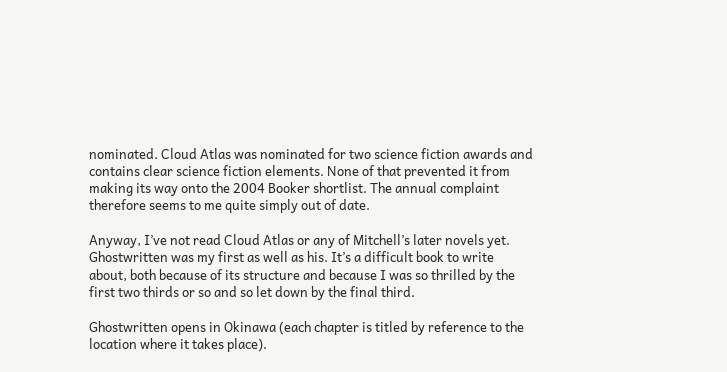nominated. Cloud Atlas was nominated for two science fiction awards and contains clear science fiction elements. None of that prevented it from making its way onto the 2004 Booker shortlist. The annual complaint therefore seems to me quite simply out of date.

Anyway, I’ve not read Cloud Atlas or any of Mitchell’s later novels yet. Ghostwritten was my first as well as his. It’s a difficult book to write about, both because of its structure and because I was so thrilled by the first two thirds or so and so let down by the final third.

Ghostwritten opens in Okinawa (each chapter is titled by reference to the location where it takes place).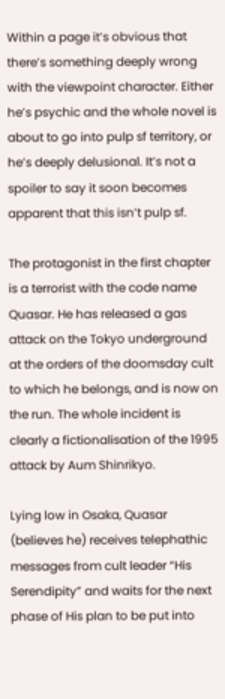Within a page it’s obvious that there’s something deeply wrong with the viewpoint character. Either he’s psychic and the whole novel is about to go into pulp sf territory, or he’s deeply delusional. It’s not a spoiler to say it soon becomes apparent that this isn’t pulp sf.

The protagonist in the first chapter is a terrorist with the code name Quasar. He has released a gas attack on the Tokyo underground at the orders of the doomsday cult to which he belongs, and is now on the run. The whole incident is clearly a fictionalisation of the 1995 attack by Aum Shinrikyo.

Lying low in Osaka, Quasar (believes he) receives telephathic messages from cult leader “His Serendipity” and waits for the next phase of His plan to be put into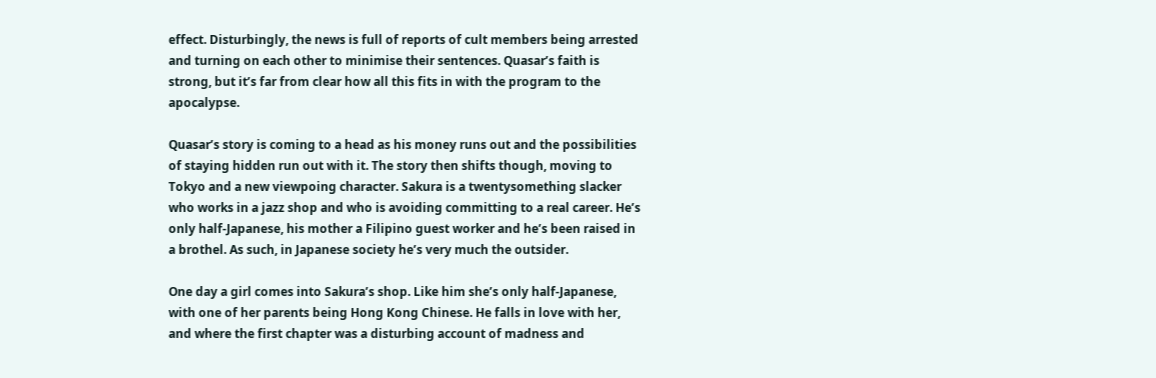effect. Disturbingly, the news is full of reports of cult members being arrested and turning on each other to minimise their sentences. Quasar’s faith is strong, but it’s far from clear how all this fits in with the program to the apocalypse.

Quasar’s story is coming to a head as his money runs out and the possibilities of staying hidden run out with it. The story then shifts though, moving to Tokyo and a new viewpoing character. Sakura is a twentysomething slacker who works in a jazz shop and who is avoiding committing to a real career. He’s only half-Japanese, his mother a Filipino guest worker and he’s been raised in a brothel. As such, in Japanese society he’s very much the outsider.

One day a girl comes into Sakura’s shop. Like him she’s only half-Japanese, with one of her parents being Hong Kong Chinese. He falls in love with her, and where the first chapter was a disturbing account of madness and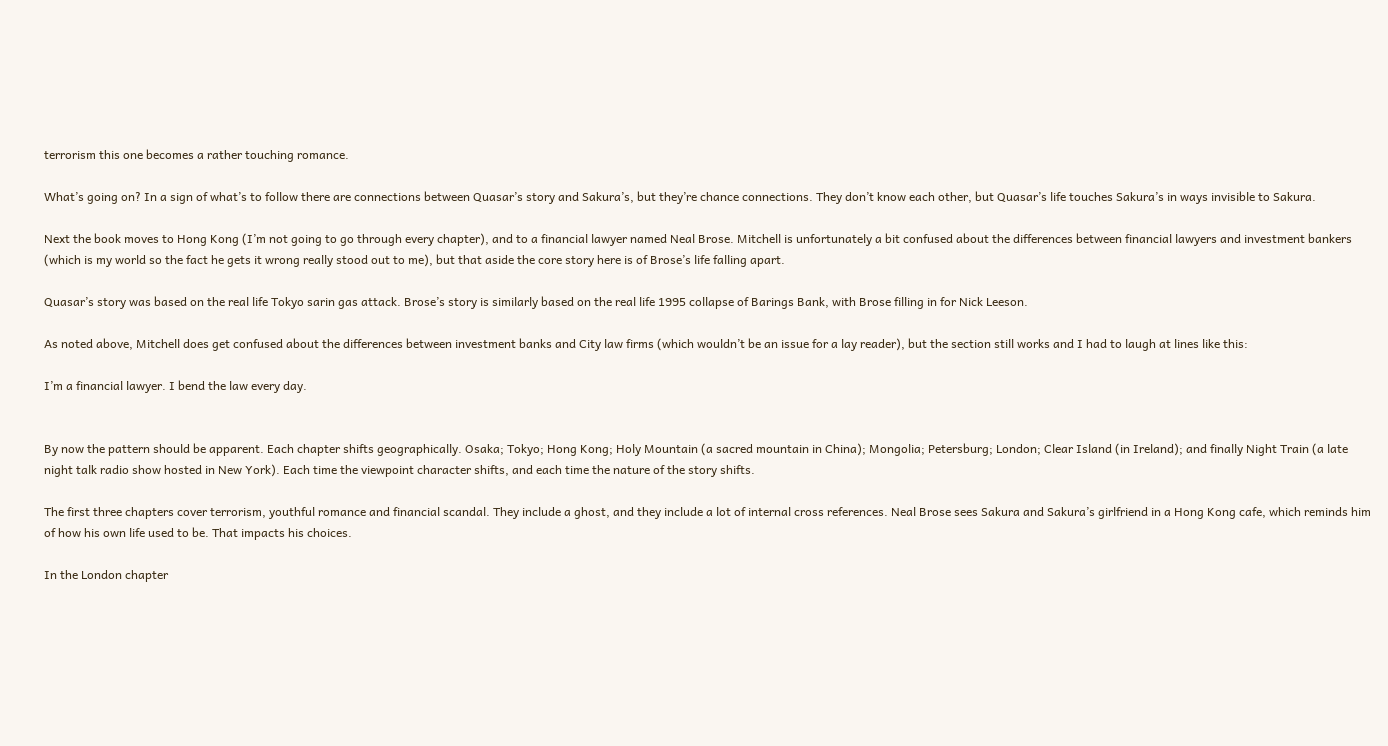terrorism this one becomes a rather touching romance.

What’s going on? In a sign of what’s to follow there are connections between Quasar’s story and Sakura’s, but they’re chance connections. They don’t know each other, but Quasar’s life touches Sakura’s in ways invisible to Sakura.

Next the book moves to Hong Kong (I’m not going to go through every chapter), and to a financial lawyer named Neal Brose. Mitchell is unfortunately a bit confused about the differences between financial lawyers and investment bankers (which is my world so the fact he gets it wrong really stood out to me), but that aside the core story here is of Brose’s life falling apart.

Quasar’s story was based on the real life Tokyo sarin gas attack. Brose’s story is similarly based on the real life 1995 collapse of Barings Bank, with Brose filling in for Nick Leeson.

As noted above, Mitchell does get confused about the differences between investment banks and City law firms (which wouldn’t be an issue for a lay reader), but the section still works and I had to laugh at lines like this:

I’m a financial lawyer. I bend the law every day.


By now the pattern should be apparent. Each chapter shifts geographically. Osaka; Tokyo; Hong Kong; Holy Mountain (a sacred mountain in China); Mongolia; Petersburg; London; Clear Island (in Ireland); and finally Night Train (a late night talk radio show hosted in New York). Each time the viewpoint character shifts, and each time the nature of the story shifts.

The first three chapters cover terrorism, youthful romance and financial scandal. They include a ghost, and they include a lot of internal cross references. Neal Brose sees Sakura and Sakura’s girlfriend in a Hong Kong cafe, which reminds him of how his own life used to be. That impacts his choices.

In the London chapter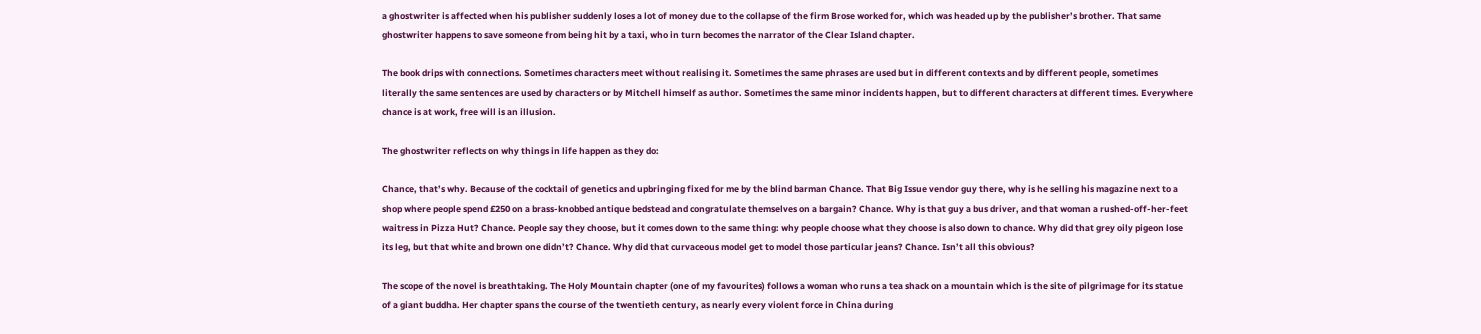a ghostwriter is affected when his publisher suddenly loses a lot of money due to the collapse of the firm Brose worked for, which was headed up by the publisher’s brother. That same ghostwriter happens to save someone from being hit by a taxi, who in turn becomes the narrator of the Clear Island chapter.

The book drips with connections. Sometimes characters meet without realising it. Sometimes the same phrases are used but in different contexts and by different people, sometimes literally the same sentences are used by characters or by Mitchell himself as author. Sometimes the same minor incidents happen, but to different characters at different times. Everywhere chance is at work, free will is an illusion.

The ghostwriter reflects on why things in life happen as they do:

Chance, that’s why. Because of the cocktail of genetics and upbringing fixed for me by the blind barman Chance. That Big Issue vendor guy there, why is he selling his magazine next to a shop where people spend £250 on a brass-knobbed antique bedstead and congratulate themselves on a bargain? Chance. Why is that guy a bus driver, and that woman a rushed-off-her-feet waitress in Pizza Hut? Chance. People say they choose, but it comes down to the same thing: why people choose what they choose is also down to chance. Why did that grey oily pigeon lose its leg, but that white and brown one didn’t? Chance. Why did that curvaceous model get to model those particular jeans? Chance. Isn’t all this obvious?

The scope of the novel is breathtaking. The Holy Mountain chapter (one of my favourites) follows a woman who runs a tea shack on a mountain which is the site of pilgrimage for its statue of a giant buddha. Her chapter spans the course of the twentieth century, as nearly every violent force in China during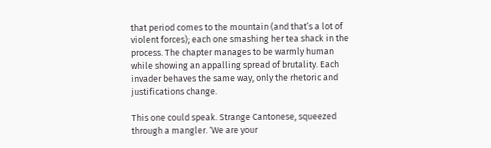that period comes to the mountain (and that’s a lot of violent forces); each one smashing her tea shack in the process. The chapter manages to be warmly human while showing an appalling spread of brutality. Each invader behaves the same way, only the rhetoric and justifications change.

This one could speak. Strange Cantonese, squeezed through a mangler. ‘We are your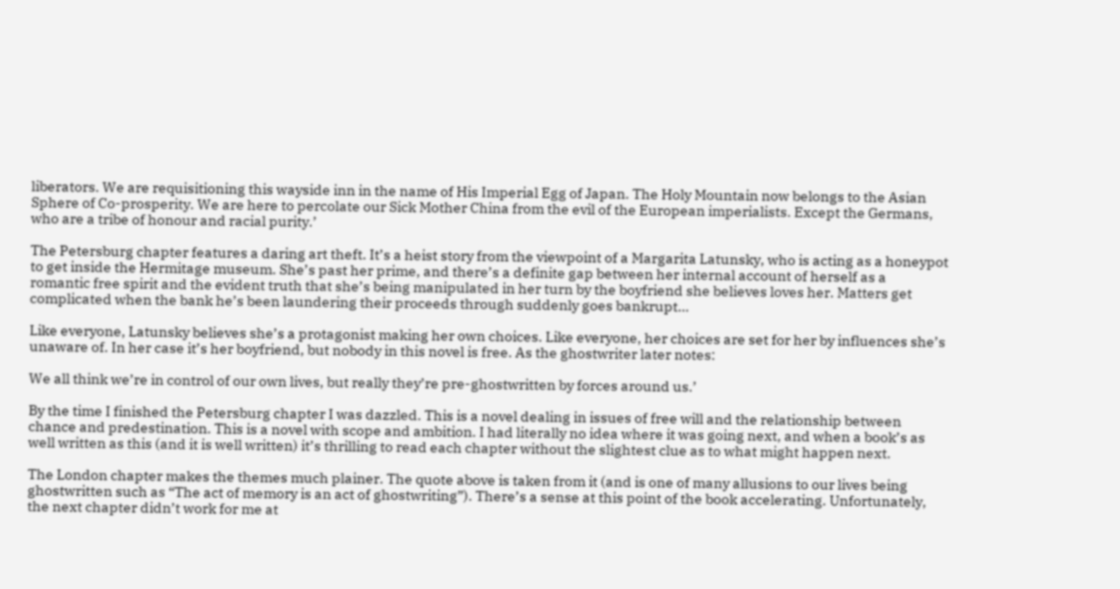liberators. We are requisitioning this wayside inn in the name of His Imperial Egg of Japan. The Holy Mountain now belongs to the Asian Sphere of Co-prosperity. We are here to percolate our Sick Mother China from the evil of the European imperialists. Except the Germans, who are a tribe of honour and racial purity.’

The Petersburg chapter features a daring art theft. It’s a heist story from the viewpoint of a Margarita Latunsky, who is acting as a honeypot to get inside the Hermitage museum. She’s past her prime, and there’s a definite gap between her internal account of herself as a romantic free spirit and the evident truth that she’s being manipulated in her turn by the boyfriend she believes loves her. Matters get complicated when the bank he’s been laundering their proceeds through suddenly goes bankrupt…

Like everyone, Latunsky believes she’s a protagonist making her own choices. Like everyone, her choices are set for her by influences she’s unaware of. In her case it’s her boyfriend, but nobody in this novel is free. As the ghostwriter later notes:

We all think we’re in control of our own lives, but really they’re pre-ghostwritten by forces around us.’

By the time I finished the Petersburg chapter I was dazzled. This is a novel dealing in issues of free will and the relationship between chance and predestination. This is a novel with scope and ambition. I had literally no idea where it was going next, and when a book’s as well written as this (and it is well written) it’s thrilling to read each chapter without the slightest clue as to what might happen next.

The London chapter makes the themes much plainer. The quote above is taken from it (and is one of many allusions to our lives being ghostwritten such as “The act of memory is an act of ghostwriting”). There’s a sense at this point of the book accelerating. Unfortunately, the next chapter didn’t work for me at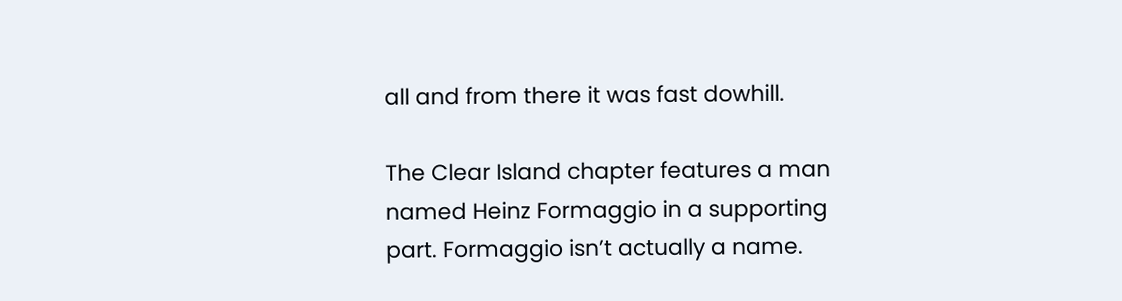all and from there it was fast dowhill.

The Clear Island chapter features a man named Heinz Formaggio in a supporting part. Formaggio isn’t actually a name.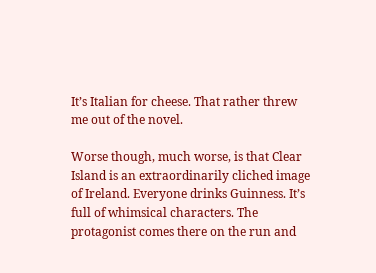It’s Italian for cheese. That rather threw me out of the novel.

Worse though, much worse, is that Clear Island is an extraordinarily cliched image of Ireland. Everyone drinks Guinness. It’s full of whimsical characters. The protagonist comes there on the run and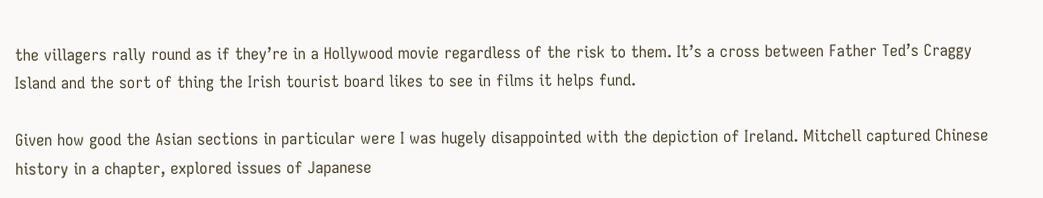the villagers rally round as if they’re in a Hollywood movie regardless of the risk to them. It’s a cross between Father Ted’s Craggy Island and the sort of thing the Irish tourist board likes to see in films it helps fund.

Given how good the Asian sections in particular were I was hugely disappointed with the depiction of Ireland. Mitchell captured Chinese history in a chapter, explored issues of Japanese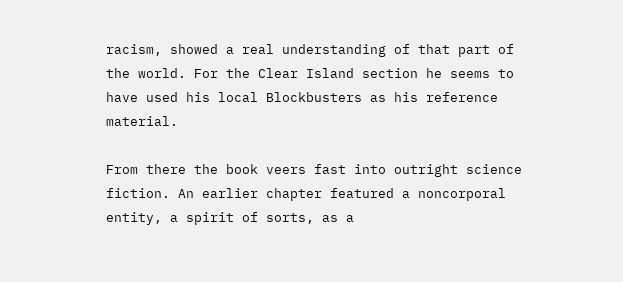racism, showed a real understanding of that part of the world. For the Clear Island section he seems to have used his local Blockbusters as his reference material.

From there the book veers fast into outright science fiction. An earlier chapter featured a noncorporal entity, a spirit of sorts, as a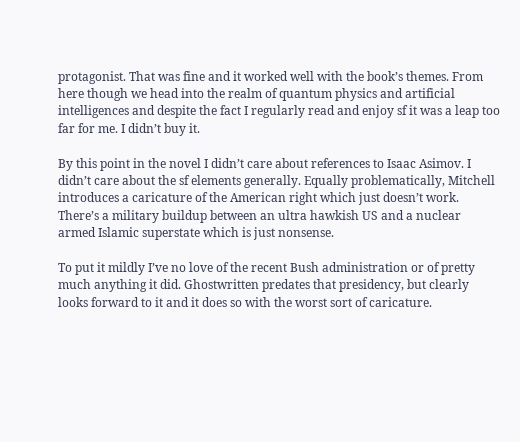protagonist. That was fine and it worked well with the book’s themes. From here though we head into the realm of quantum physics and artificial intelligences and despite the fact I regularly read and enjoy sf it was a leap too far for me. I didn’t buy it.

By this point in the novel I didn’t care about references to Isaac Asimov. I didn’t care about the sf elements generally. Equally problematically, Mitchell introduces a caricature of the American right which just doesn’t work. There’s a military buildup between an ultra hawkish US and a nuclear armed Islamic superstate which is just nonsense.

To put it mildly I’ve no love of the recent Bush administration or of pretty much anything it did. Ghostwritten predates that presidency, but clearly looks forward to it and it does so with the worst sort of caricature.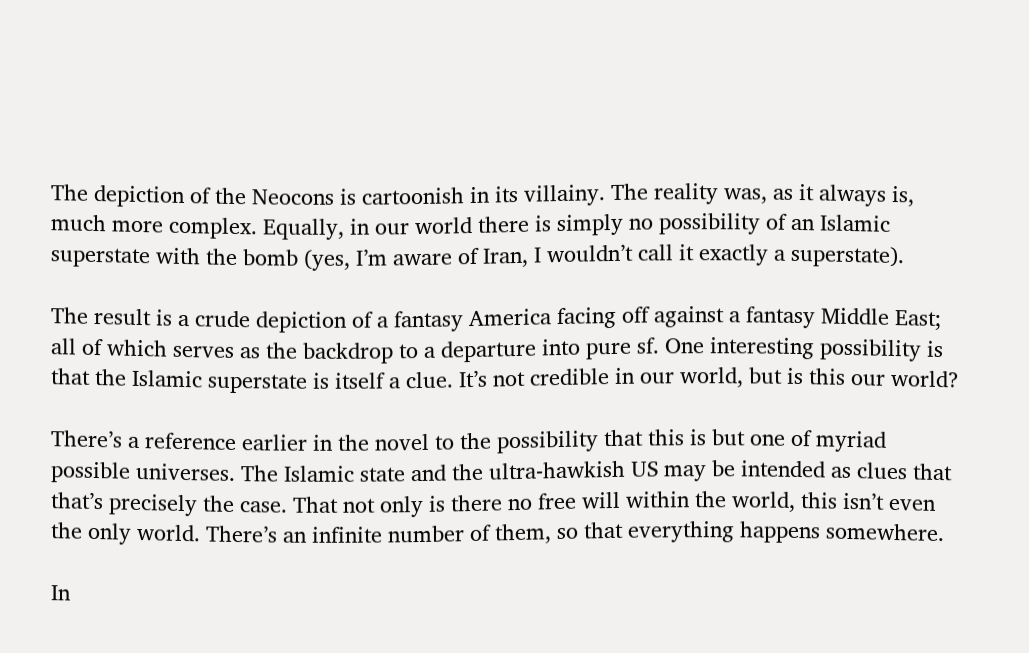The depiction of the Neocons is cartoonish in its villainy. The reality was, as it always is, much more complex. Equally, in our world there is simply no possibility of an Islamic superstate with the bomb (yes, I’m aware of Iran, I wouldn’t call it exactly a superstate).

The result is a crude depiction of a fantasy America facing off against a fantasy Middle East; all of which serves as the backdrop to a departure into pure sf. One interesting possibility is that the Islamic superstate is itself a clue. It’s not credible in our world, but is this our world?

There’s a reference earlier in the novel to the possibility that this is but one of myriad possible universes. The Islamic state and the ultra-hawkish US may be intended as clues that that’s precisely the case. That not only is there no free will within the world, this isn’t even the only world. There’s an infinite number of them, so that everything happens somewhere.

In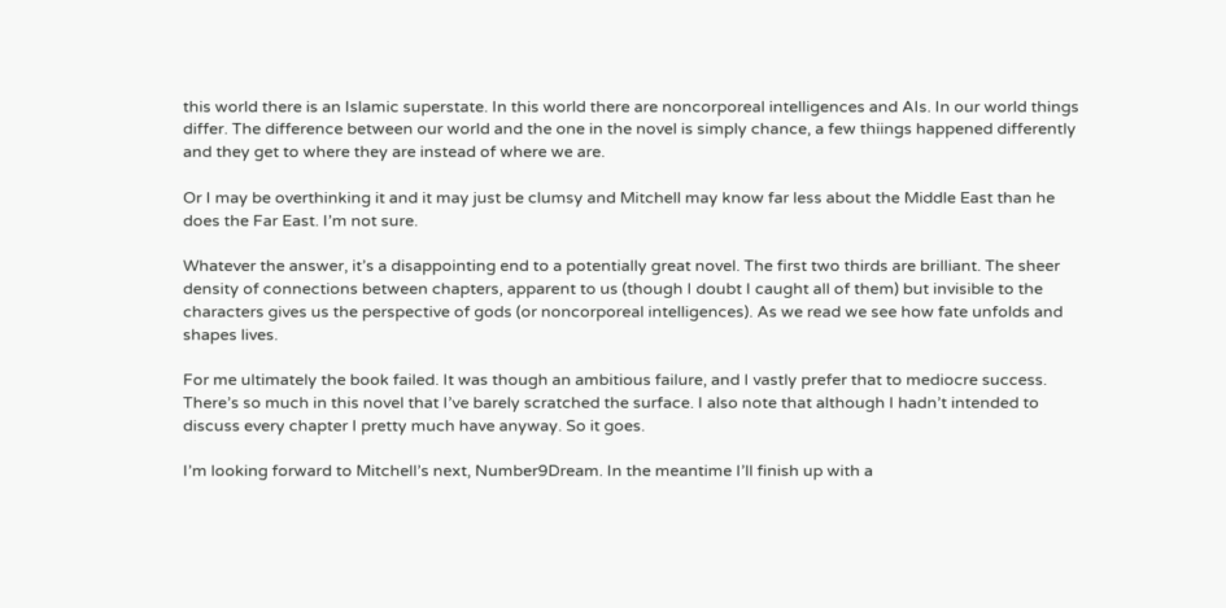this world there is an Islamic superstate. In this world there are noncorporeal intelligences and AIs. In our world things differ. The difference between our world and the one in the novel is simply chance, a few thiings happened differently and they get to where they are instead of where we are.

Or I may be overthinking it and it may just be clumsy and Mitchell may know far less about the Middle East than he does the Far East. I’m not sure.

Whatever the answer, it’s a disappointing end to a potentially great novel. The first two thirds are brilliant. The sheer density of connections between chapters, apparent to us (though I doubt I caught all of them) but invisible to the characters gives us the perspective of gods (or noncorporeal intelligences). As we read we see how fate unfolds and shapes lives.

For me ultimately the book failed. It was though an ambitious failure, and I vastly prefer that to mediocre success. There’s so much in this novel that I’ve barely scratched the surface. I also note that although I hadn’t intended to discuss every chapter I pretty much have anyway. So it goes.

I’m looking forward to Mitchell’s next, Number9Dream. In the meantime I’ll finish up with a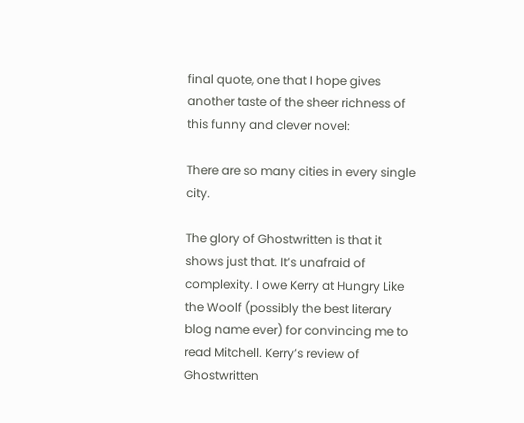final quote, one that I hope gives another taste of the sheer richness of this funny and clever novel:

There are so many cities in every single city.

The glory of Ghostwritten is that it shows just that. It’s unafraid of complexity. I owe Kerry at Hungry Like the Woolf (possibly the best literary blog name ever) for convincing me to read Mitchell. Kerry’s review of Ghostwritten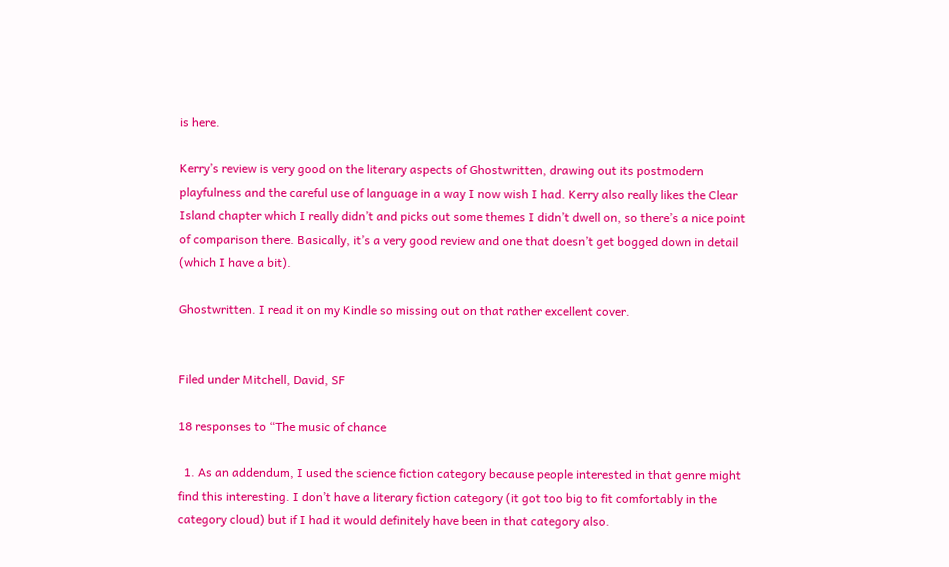is here.

Kerry’s review is very good on the literary aspects of Ghostwritten, drawing out its postmodern playfulness and the careful use of language in a way I now wish I had. Kerry also really likes the Clear Island chapter which I really didn’t and picks out some themes I didn’t dwell on, so there’s a nice point of comparison there. Basically, it’s a very good review and one that doesn’t get bogged down in detail (which I have a bit).

Ghostwritten. I read it on my Kindle so missing out on that rather excellent cover.


Filed under Mitchell, David, SF

18 responses to “The music of chance

  1. As an addendum, I used the science fiction category because people interested in that genre might find this interesting. I don’t have a literary fiction category (it got too big to fit comfortably in the category cloud) but if I had it would definitely have been in that category also.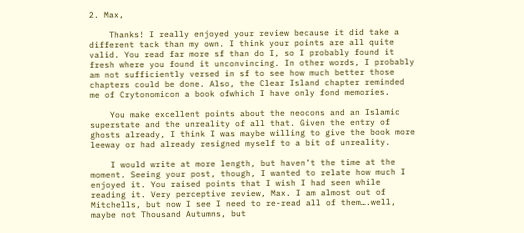2. Max,

    Thanks! I really enjoyed your review because it did take a different tack than my own. I think your points are all quite valid. You read far more sf than do I, so I probably found it fresh where you found it unconvincing. In other words, I probably am not sufficiently versed in sf to see how much better those chapters could be done. Also, the Clear Island chapter reminded me of Crytonomicon a book ofwhich I have only fond memories.

    You make excellent points about the neocons and an Islamic superstate and the unreality of all that. Given the entry of ghosts already, I think I was maybe willing to give the book more leeway or had already resigned myself to a bit of unreality.

    I would write at more length, but haven’t the time at the moment. Seeing your post, though, I wanted to relate how much I enjoyed it. You raised points that I wish I had seen while reading it. Very perceptive review, Max. I am almost out of Mitchells, but now I see I need to re-read all of them….well, maybe not Thousand Autumns, but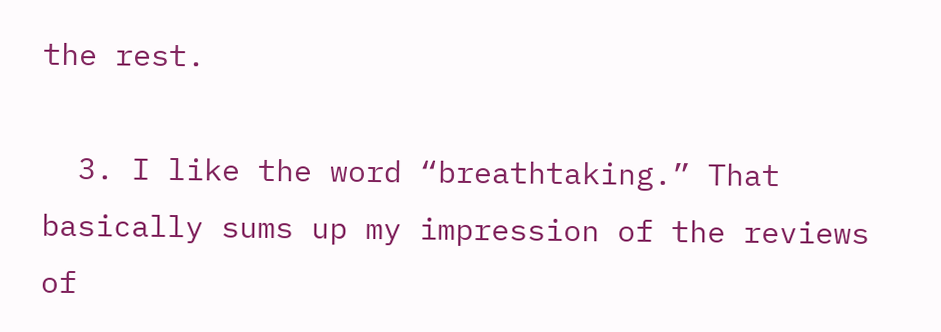the rest.

  3. I like the word “breathtaking.” That basically sums up my impression of the reviews of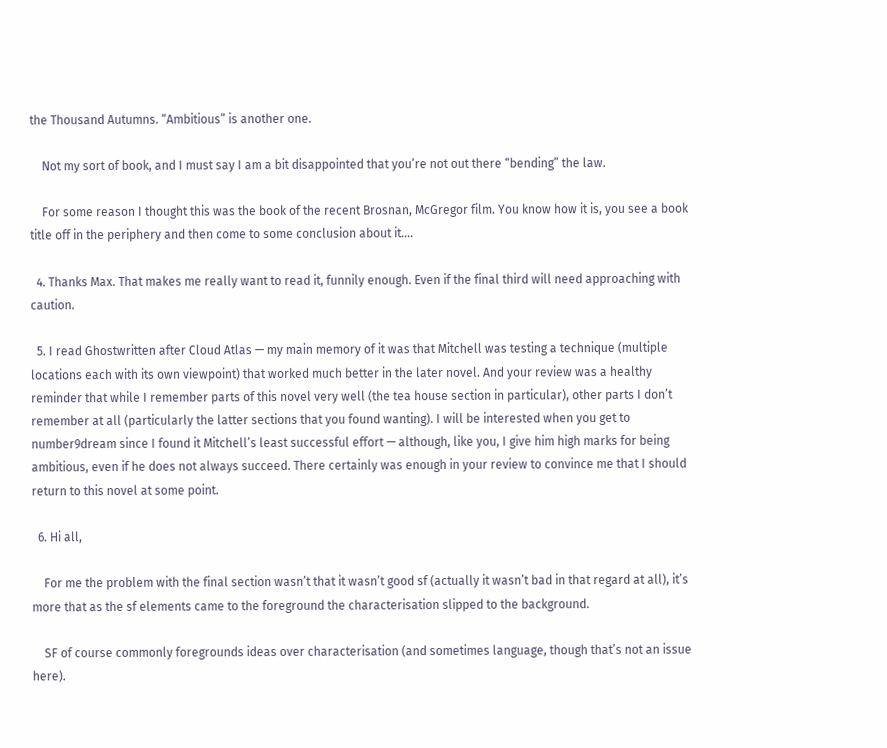the Thousand Autumns. “Ambitious” is another one.

    Not my sort of book, and I must say I am a bit disappointed that you’re not out there “bending” the law.

    For some reason I thought this was the book of the recent Brosnan, McGregor film. You know how it is, you see a book title off in the periphery and then come to some conclusion about it….

  4. Thanks Max. That makes me really want to read it, funnily enough. Even if the final third will need approaching with caution.

  5. I read Ghostwritten after Cloud Atlas — my main memory of it was that Mitchell was testing a technique (multiple locations each with its own viewpoint) that worked much better in the later novel. And your review was a healthy reminder that while I remember parts of this novel very well (the tea house section in particular), other parts I don’t remember at all (particularly the latter sections that you found wanting). I will be interested when you get to number9dream since I found it Mitchell’s least successful effort — although, like you, I give him high marks for being ambitious, even if he does not always succeed. There certainly was enough in your review to convince me that I should return to this novel at some point.

  6. Hi all,

    For me the problem with the final section wasn’t that it wasn’t good sf (actually it wasn’t bad in that regard at all), it’s more that as the sf elements came to the foreground the characterisation slipped to the background.

    SF of course commonly foregrounds ideas over characterisation (and sometimes language, though that’s not an issue here).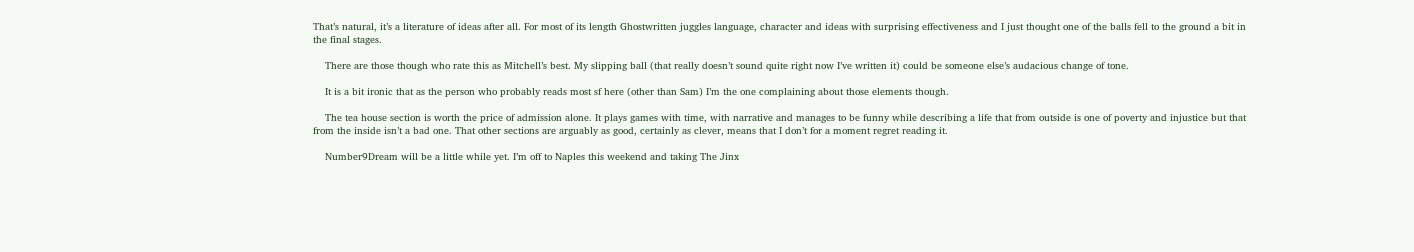That’s natural, it’s a literature of ideas after all. For most of its length Ghostwritten juggles language, character and ideas with surprising effectiveness and I just thought one of the balls fell to the ground a bit in the final stages.

    There are those though who rate this as Mitchell’s best. My slipping ball (that really doesn’t sound quite right now I’ve written it) could be someone else’s audacious change of tone.

    It is a bit ironic that as the person who probably reads most sf here (other than Sam) I’m the one complaining about those elements though.

    The tea house section is worth the price of admission alone. It plays games with time, with narrative and manages to be funny while describing a life that from outside is one of poverty and injustice but that from the inside isn’t a bad one. That other sections are arguably as good, certainly as clever, means that I don’t for a moment regret reading it.

    Number9Dream will be a little while yet. I’m off to Naples this weekend and taking The Jinx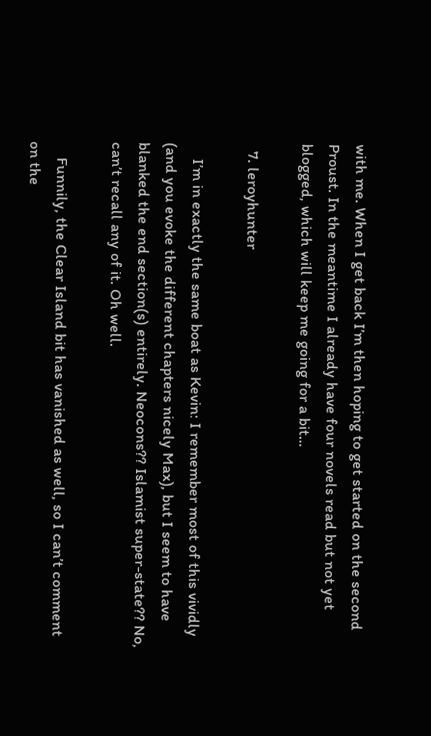with me. When I get back I’m then hoping to get started on the second Proust. In the meantime I already have four novels read but not yet blogged, which will keep me going for a bit…

  7. leroyhunter

    I’m in exactly the same boat as Kevin: I remember most of this vividly (and you evoke the different chapters nicely Max), but I seem to have blanked the end section(s) entirely. Neocons?? Islamist super-state?? No, can’t recall any of it. Oh well.

    Funnily, the Clear Island bit has vanished as well, so I can’t comment on the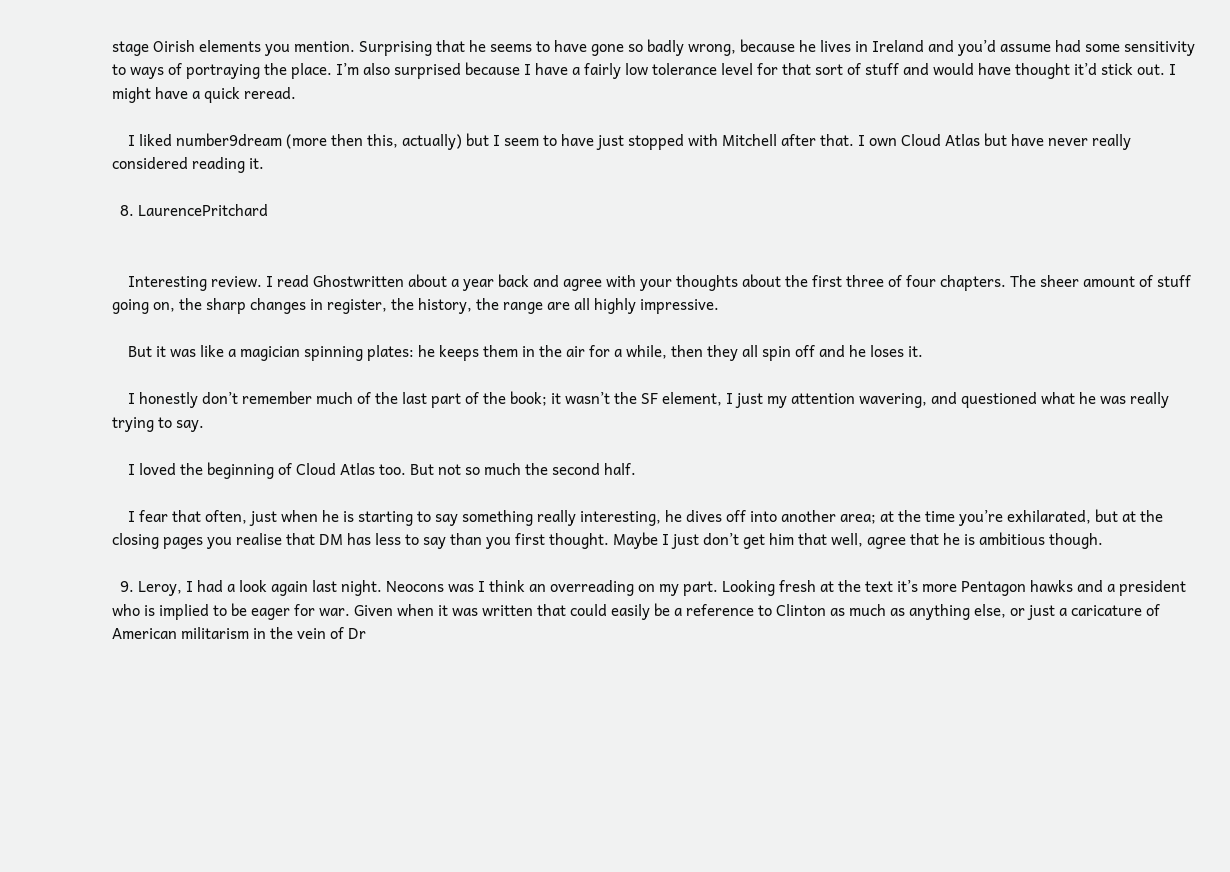stage Oirish elements you mention. Surprising that he seems to have gone so badly wrong, because he lives in Ireland and you’d assume had some sensitivity to ways of portraying the place. I’m also surprised because I have a fairly low tolerance level for that sort of stuff and would have thought it’d stick out. I might have a quick reread.

    I liked number9dream (more then this, actually) but I seem to have just stopped with Mitchell after that. I own Cloud Atlas but have never really considered reading it.

  8. LaurencePritchard


    Interesting review. I read Ghostwritten about a year back and agree with your thoughts about the first three of four chapters. The sheer amount of stuff going on, the sharp changes in register, the history, the range are all highly impressive.

    But it was like a magician spinning plates: he keeps them in the air for a while, then they all spin off and he loses it.

    I honestly don’t remember much of the last part of the book; it wasn’t the SF element, I just my attention wavering, and questioned what he was really trying to say.

    I loved the beginning of Cloud Atlas too. But not so much the second half.

    I fear that often, just when he is starting to say something really interesting, he dives off into another area; at the time you’re exhilarated, but at the closing pages you realise that DM has less to say than you first thought. Maybe I just don’t get him that well, agree that he is ambitious though.

  9. Leroy, I had a look again last night. Neocons was I think an overreading on my part. Looking fresh at the text it’s more Pentagon hawks and a president who is implied to be eager for war. Given when it was written that could easily be a reference to Clinton as much as anything else, or just a caricature of American militarism in the vein of Dr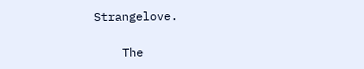Strangelove.

    The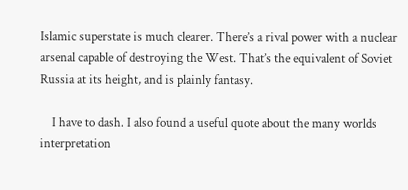Islamic superstate is much clearer. There’s a rival power with a nuclear arsenal capable of destroying the West. That’s the equivalent of Soviet Russia at its height, and is plainly fantasy.

    I have to dash. I also found a useful quote about the many worlds interpretation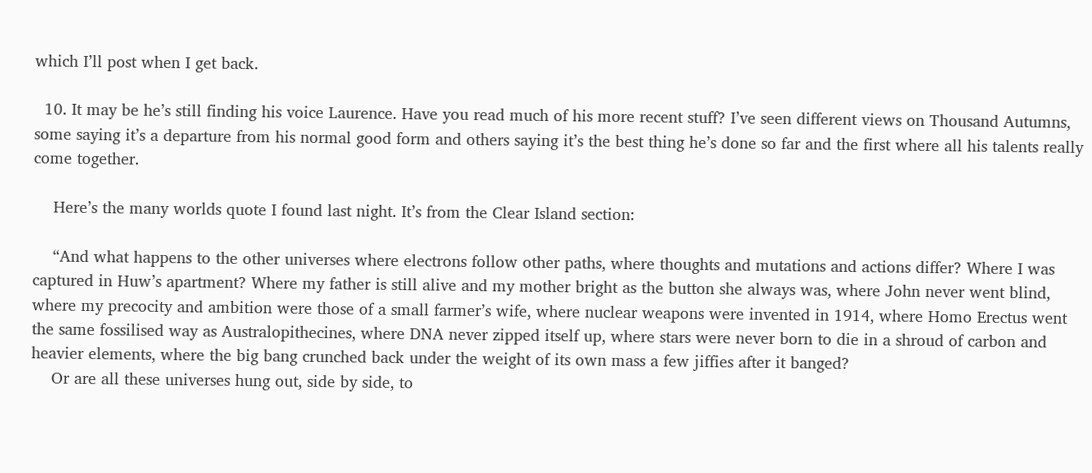which I’ll post when I get back.

  10. It may be he’s still finding his voice Laurence. Have you read much of his more recent stuff? I’ve seen different views on Thousand Autumns, some saying it’s a departure from his normal good form and others saying it’s the best thing he’s done so far and the first where all his talents really come together.

    Here’s the many worlds quote I found last night. It’s from the Clear Island section:

    “And what happens to the other universes where electrons follow other paths, where thoughts and mutations and actions differ? Where I was captured in Huw’s apartment? Where my father is still alive and my mother bright as the button she always was, where John never went blind, where my precocity and ambition were those of a small farmer’s wife, where nuclear weapons were invented in 1914, where Homo Erectus went the same fossilised way as Australopithecines, where DNA never zipped itself up, where stars were never born to die in a shroud of carbon and heavier elements, where the big bang crunched back under the weight of its own mass a few jiffies after it banged?
    Or are all these universes hung out, side by side, to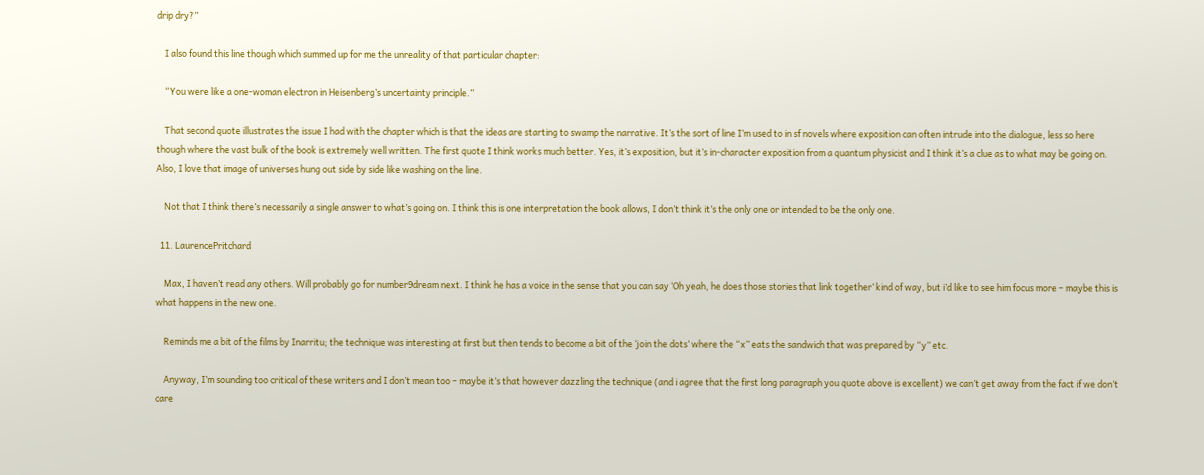drip dry?”

    I also found this line though which summed up for me the unreality of that particular chapter:

    “You were like a one-woman electron in Heisenberg’s uncertainty principle.”

    That second quote illustrates the issue I had with the chapter which is that the ideas are starting to swamp the narrative. It’s the sort of line I’m used to in sf novels where exposition can often intrude into the dialogue, less so here though where the vast bulk of the book is extremely well written. The first quote I think works much better. Yes, it’s exposition, but it’s in-character exposition from a quantum physicist and I think it’s a clue as to what may be going on. Also, I love that image of universes hung out side by side like washing on the line.

    Not that I think there’s necessarily a single answer to what’s going on. I think this is one interpretation the book allows, I don’t think it’s the only one or intended to be the only one.

  11. LaurencePritchard

    Max, I haven’t read any others. Will probably go for number9dream next. I think he has a voice in the sense that you can say ‘Oh yeah, he does those stories that link together’ kind of way, but i’d like to see him focus more – maybe this is what happens in the new one.

    Reminds me a bit of the films by Inarritu; the technique was interesting at first but then tends to become a bit of the ‘join the dots’ where the “x” eats the sandwich that was prepared by “y” etc.

    Anyway, I’m sounding too critical of these writers and I don’t mean too – maybe it’s that however dazzling the technique (and i agree that the first long paragraph you quote above is excellent) we can’t get away from the fact if we don’t care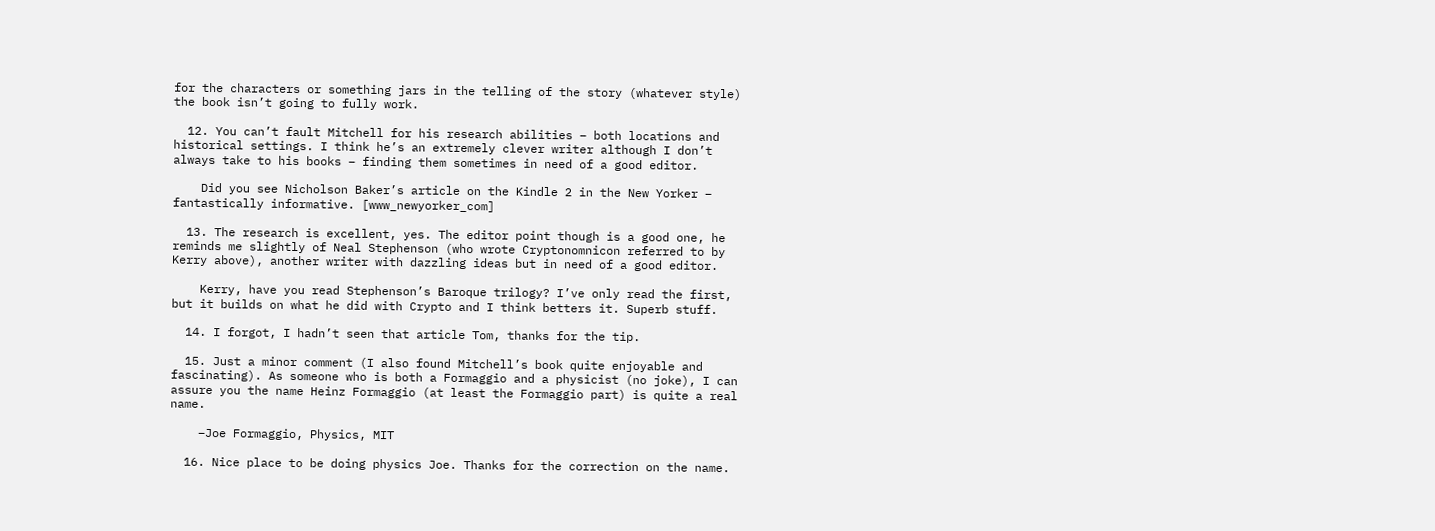for the characters or something jars in the telling of the story (whatever style) the book isn’t going to fully work.

  12. You can’t fault Mitchell for his research abilities – both locations and historical settings. I think he’s an extremely clever writer although I don’t always take to his books – finding them sometimes in need of a good editor.

    Did you see Nicholson Baker’s article on the Kindle 2 in the New Yorker – fantastically informative. [www_newyorker_com]

  13. The research is excellent, yes. The editor point though is a good one, he reminds me slightly of Neal Stephenson (who wrote Cryptonomnicon referred to by Kerry above), another writer with dazzling ideas but in need of a good editor.

    Kerry, have you read Stephenson’s Baroque trilogy? I’ve only read the first, but it builds on what he did with Crypto and I think betters it. Superb stuff.

  14. I forgot, I hadn’t seen that article Tom, thanks for the tip.

  15. Just a minor comment (I also found Mitchell’s book quite enjoyable and fascinating). As someone who is both a Formaggio and a physicist (no joke), I can assure you the name Heinz Formaggio (at least the Formaggio part) is quite a real name.

    –Joe Formaggio, Physics, MIT

  16. Nice place to be doing physics Joe. Thanks for the correction on the name.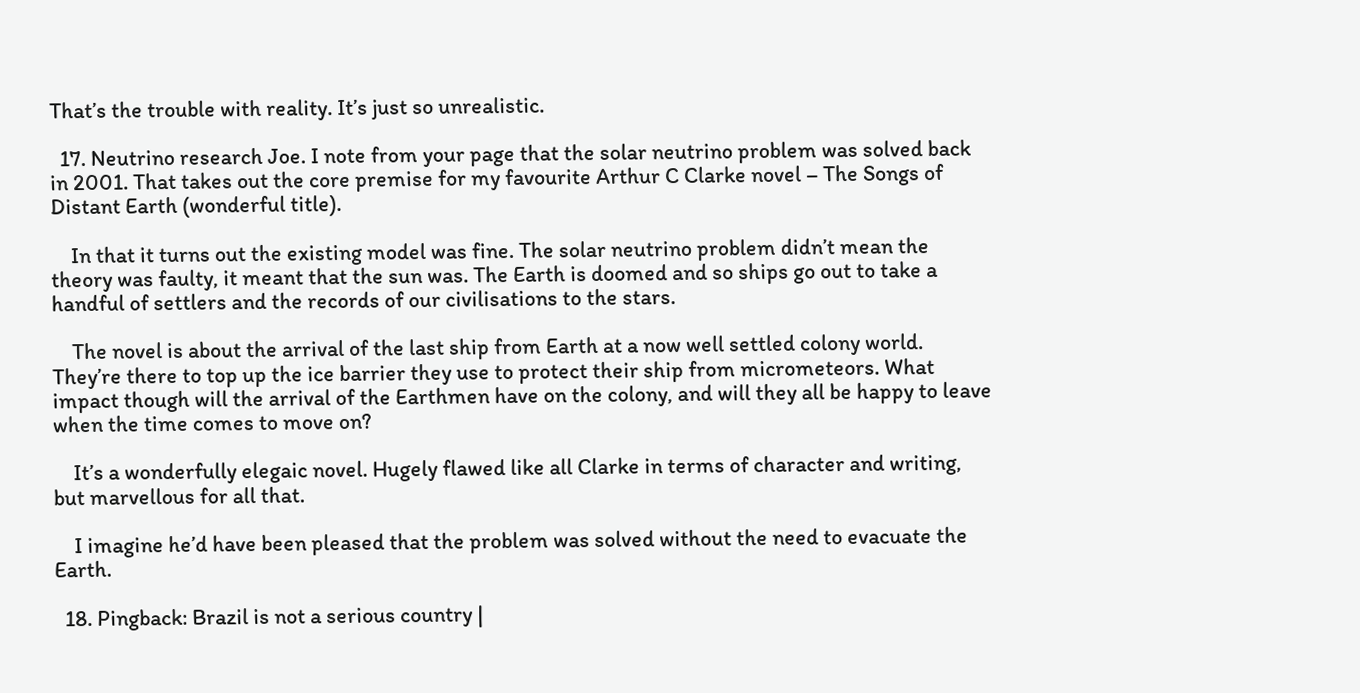That’s the trouble with reality. It’s just so unrealistic.

  17. Neutrino research Joe. I note from your page that the solar neutrino problem was solved back in 2001. That takes out the core premise for my favourite Arthur C Clarke novel – The Songs of Distant Earth (wonderful title).

    In that it turns out the existing model was fine. The solar neutrino problem didn’t mean the theory was faulty, it meant that the sun was. The Earth is doomed and so ships go out to take a handful of settlers and the records of our civilisations to the stars.

    The novel is about the arrival of the last ship from Earth at a now well settled colony world. They’re there to top up the ice barrier they use to protect their ship from micrometeors. What impact though will the arrival of the Earthmen have on the colony, and will they all be happy to leave when the time comes to move on?

    It’s a wonderfully elegaic novel. Hugely flawed like all Clarke in terms of character and writing, but marvellous for all that.

    I imagine he’d have been pleased that the problem was solved without the need to evacuate the Earth.

  18. Pingback: Brazil is not a serious country |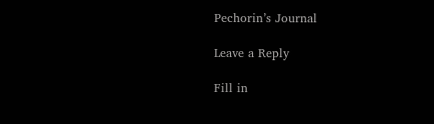Pechorin’s Journal

Leave a Reply

Fill in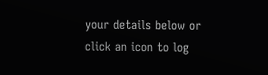your details below or click an icon to log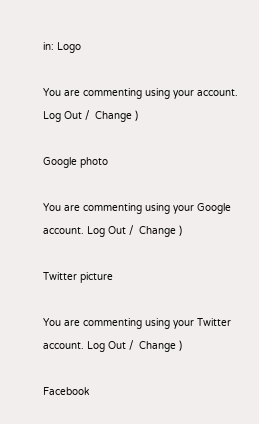in: Logo

You are commenting using your account. Log Out /  Change )

Google photo

You are commenting using your Google account. Log Out /  Change )

Twitter picture

You are commenting using your Twitter account. Log Out /  Change )

Facebook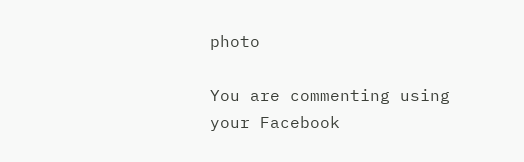photo

You are commenting using your Facebook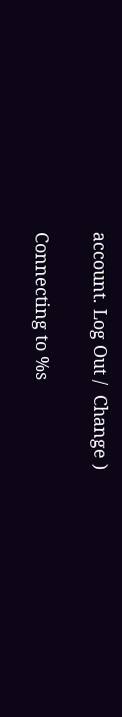account. Log Out /  Change )

Connecting to %s